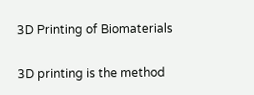3D Printing of Biomaterials

3D printing is the method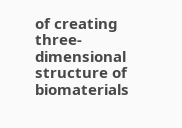of creating three- dimensional structure of biomaterials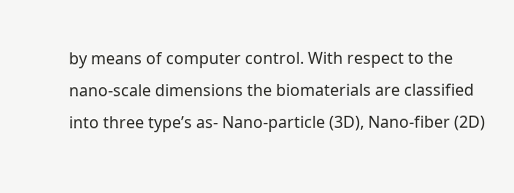by means of computer control. With respect to the nano-scale dimensions the biomaterials are classified into three type’s as- Nano-particle (3D), Nano-fiber (2D)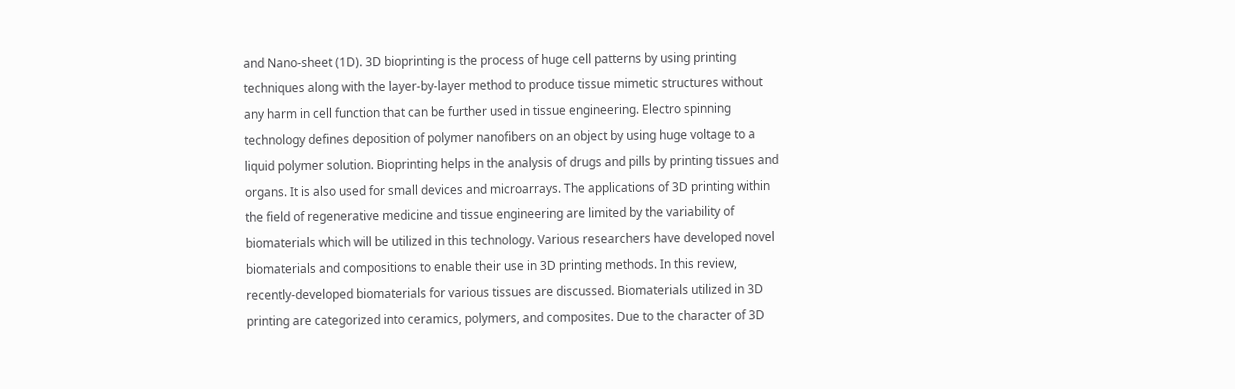and Nano-sheet (1D). 3D bioprinting is the process of huge cell patterns by using printing techniques along with the layer-by-layer method to produce tissue mimetic structures without any harm in cell function that can be further used in tissue engineering. Electro spinning technology defines deposition of polymer nanofibers on an object by using huge voltage to a liquid polymer solution. Bioprinting helps in the analysis of drugs and pills by printing tissues and organs. It is also used for small devices and microarrays. The applications of 3D printing within the field of regenerative medicine and tissue engineering are limited by the variability of biomaterials which will be utilized in this technology. Various researchers have developed novel biomaterials and compositions to enable their use in 3D printing methods. In this review, recently-developed biomaterials for various tissues are discussed. Biomaterials utilized in 3D printing are categorized into ceramics, polymers, and composites. Due to the character of 3D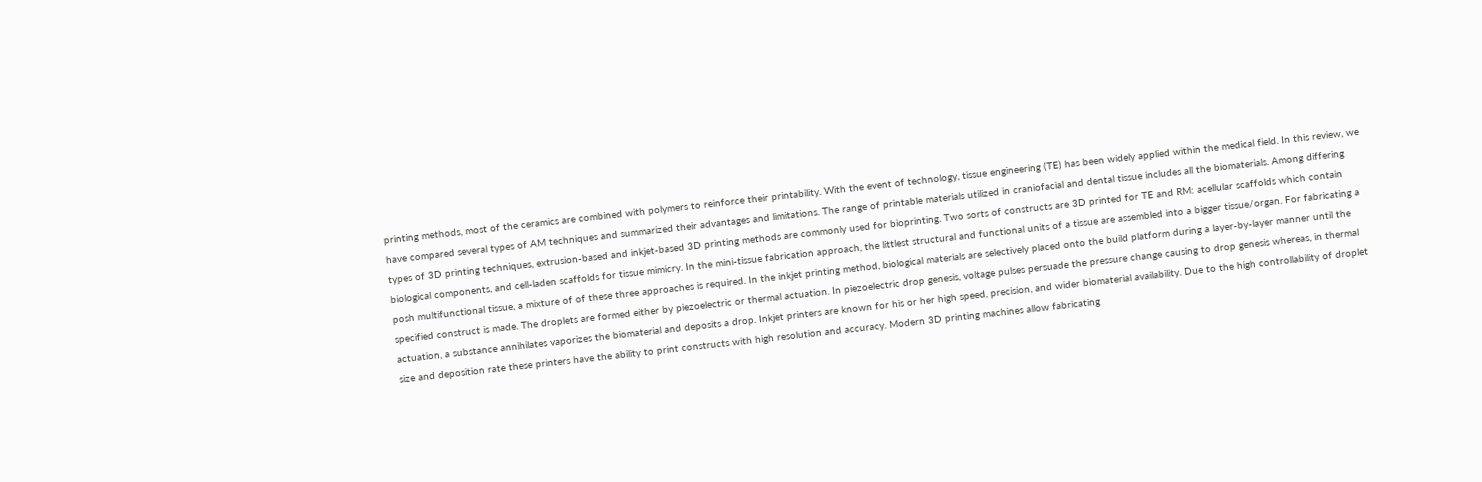printing methods, most of the ceramics are combined with polymers to reinforce their printability. With the event of technology, tissue engineering (TE) has been widely applied within the medical field. In this review, we have compared several types of AM techniques and summarized their advantages and limitations. The range of printable materials utilized in craniofacial and dental tissue includes all the biomaterials. Among differing types of 3D printing techniques, extrusion-based and inkjet-based 3D printing methods are commonly used for bioprinting. Two sorts of constructs are 3D printed for TE and RM: acellular scaffolds which contain biological components, and cell-laden scaffolds for tissue mimicry. In the mini-tissue fabrication approach, the littlest structural and functional units of a tissue are assembled into a bigger tissue/organ. For fabricating a posh multifunctional tissue, a mixture of of these three approaches is required. In the inkjet printing method, biological materials are selectively placed onto the build platform during a layer-by-layer manner until the specified construct is made. The droplets are formed either by piezoelectric or thermal actuation. In piezoelectric drop genesis, voltage pulses persuade the pressure change causing to drop genesis whereas, in thermal actuation, a substance annihilates vaporizes the biomaterial and deposits a drop. Inkjet printers are known for his or her high speed, precision, and wider biomaterial availability. Due to the high controllability of droplet size and deposition rate these printers have the ability to print constructs with high resolution and accuracy. Modern 3D printing machines allow fabricating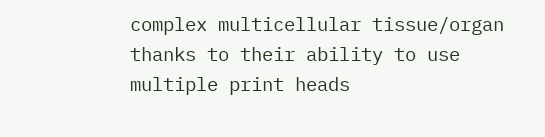complex multicellular tissue/organ thanks to their ability to use multiple print heads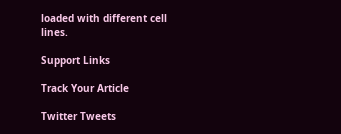loaded with different cell lines.

Support Links

Track Your Article

Twitter Tweets